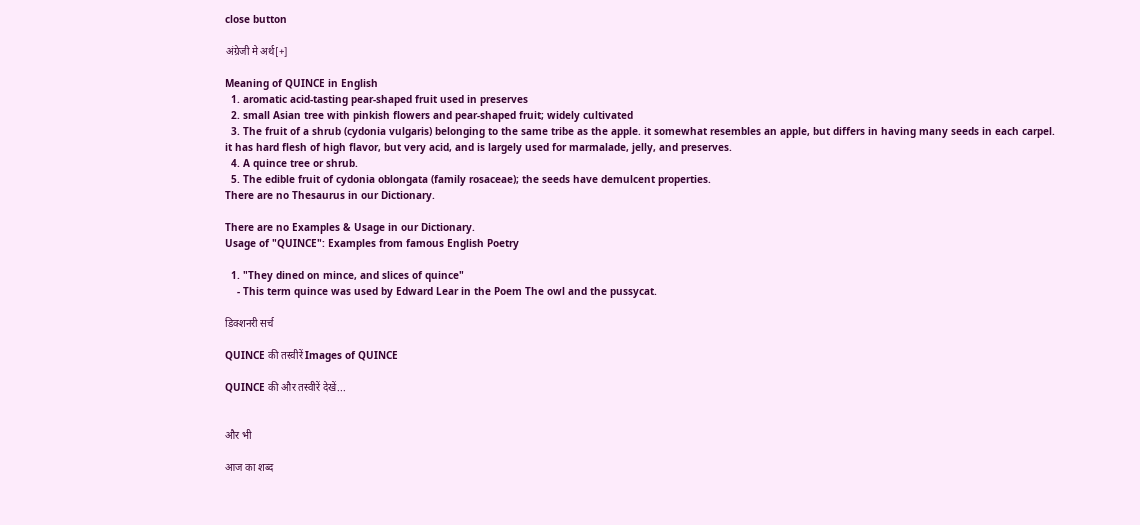close button

अंग्रेजी मे अर्थ[+]

Meaning of QUINCE in English
  1. aromatic acid-tasting pear-shaped fruit used in preserves
  2. small Asian tree with pinkish flowers and pear-shaped fruit; widely cultivated
  3. The fruit of a shrub (cydonia vulgaris) belonging to the same tribe as the apple. it somewhat resembles an apple, but differs in having many seeds in each carpel. it has hard flesh of high flavor, but very acid, and is largely used for marmalade, jelly, and preserves.
  4. A quince tree or shrub.
  5. The edible fruit of cydonia oblongata (family rosaceae); the seeds have demulcent properties.
There are no Thesaurus in our Dictionary.

There are no Examples & Usage in our Dictionary.
Usage of "QUINCE": Examples from famous English Poetry

  1. "They dined on mince, and slices of quince"
    - This term quince was used by Edward Lear in the Poem The owl and the pussycat.

डिक्शनरी सर्च

QUINCE की तस्वीरें Images of QUINCE

QUINCE की और तस्वीरें देखें...


और भी

आज का शब्द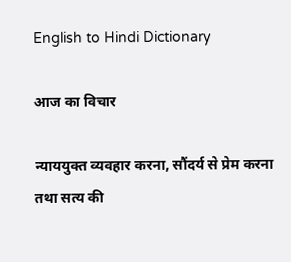English to Hindi Dictionary

आज का विचार

न्याययुक्त व्यवहार करना, सौंदर्य से प्रेम करना तथा सत्य की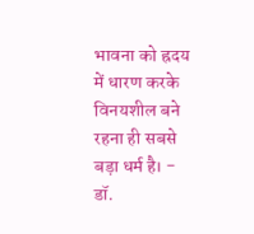भावना को ह्रदय में धारण करके विनयशील बने रहना ही सबसे बड़ा धर्म है। - डॉ.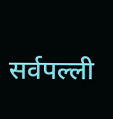सर्वपल्ली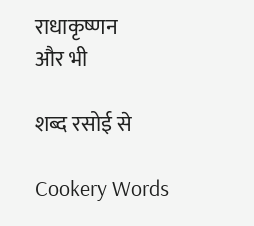राधाकृष्णन
और भी

शब्द रसोई से

Cookery Words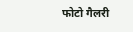फोटो गैलरी